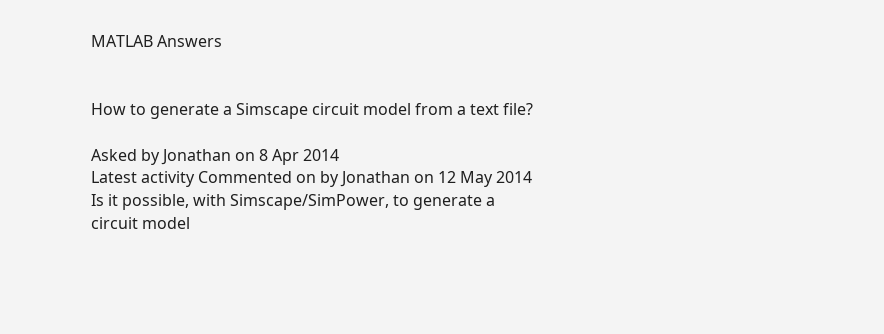MATLAB Answers


How to generate a Simscape circuit model from a text file?

Asked by Jonathan on 8 Apr 2014
Latest activity Commented on by Jonathan on 12 May 2014
Is it possible, with Simscape/SimPower, to generate a circuit model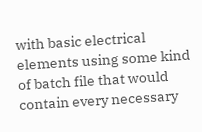with basic electrical elements using some kind of batch file that would contain every necessary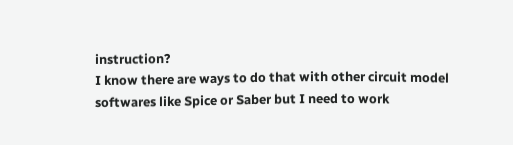instruction?
I know there are ways to do that with other circuit model softwares like Spice or Saber but I need to work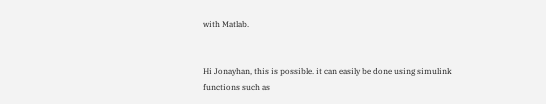with Matlab.


Hi Jonayhan, this is possible. it can easily be done using simulink functions such as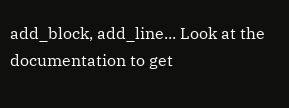add_block, add_line... Look at the documentation to get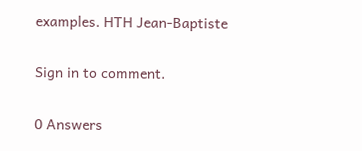examples. HTH Jean-Baptiste

Sign in to comment.

0 Answers